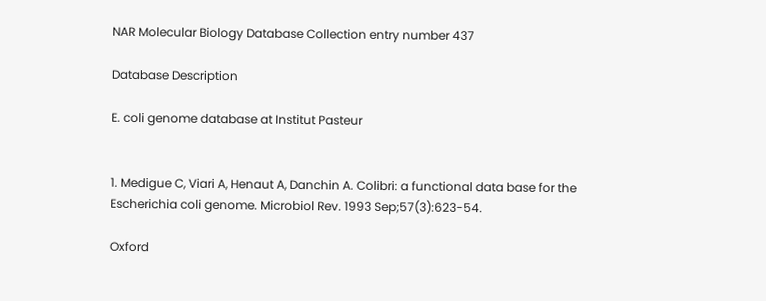NAR Molecular Biology Database Collection entry number 437

Database Description

E. coli genome database at Institut Pasteur


1. Medigue C, Viari A, Henaut A, Danchin A. Colibri: a functional data base for the Escherichia coli genome. Microbiol Rev. 1993 Sep;57(3):623-54.

Oxford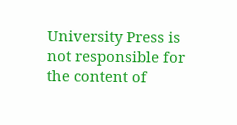University Press is not responsible for the content of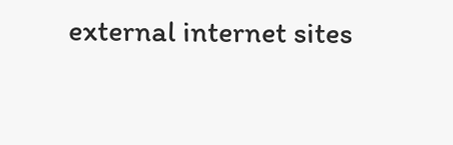external internet sites